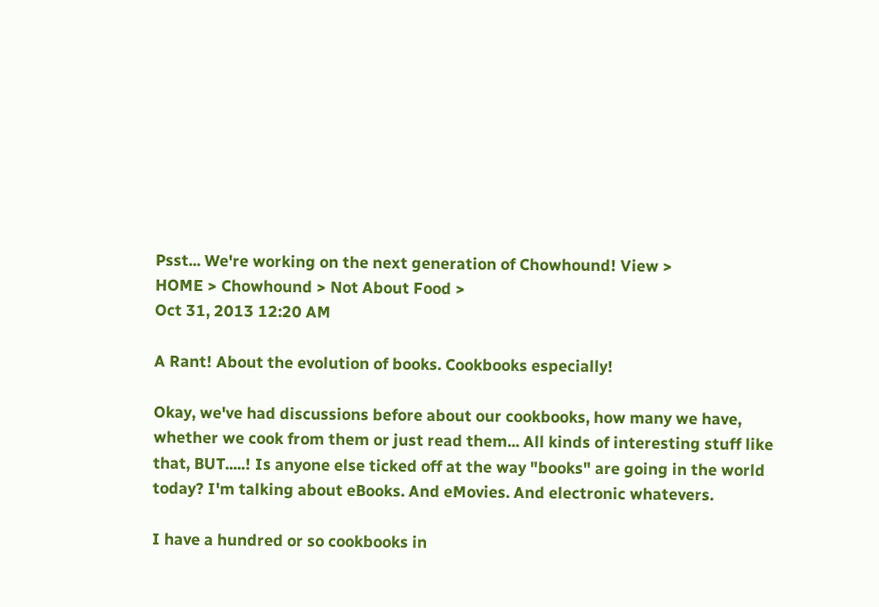Psst... We're working on the next generation of Chowhound! View >
HOME > Chowhound > Not About Food >
Oct 31, 2013 12:20 AM

A Rant! About the evolution of books. Cookbooks especially!

Okay, we've had discussions before about our cookbooks, how many we have, whether we cook from them or just read them... All kinds of interesting stuff like that, BUT.....! Is anyone else ticked off at the way "books" are going in the world today? I'm talking about eBooks. And eMovies. And electronic whatevers.

I have a hundred or so cookbooks in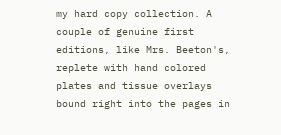my hard copy collection. A couple of genuine first editions, like Mrs. Beeton's, replete with hand colored plates and tissue overlays bound right into the pages in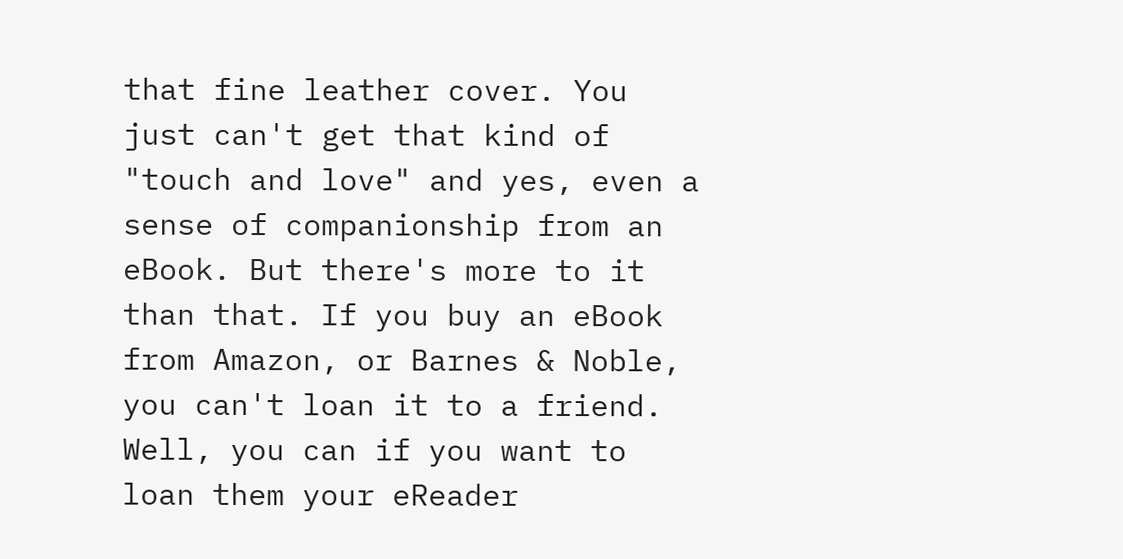that fine leather cover. You just can't get that kind of "touch and love" and yes, even a sense of companionship from an eBook. But there's more to it than that. If you buy an eBook from Amazon, or Barnes & Noble, you can't loan it to a friend. Well, you can if you want to loan them your eReader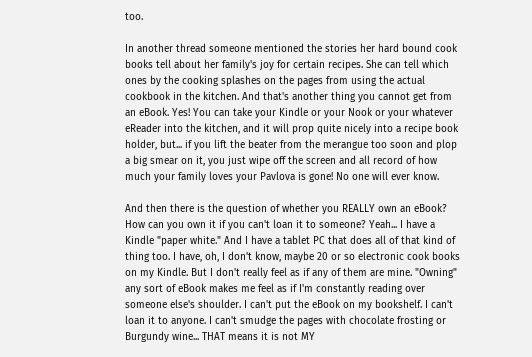too.

In another thread someone mentioned the stories her hard bound cook books tell about her family's joy for certain recipes. She can tell which ones by the cooking splashes on the pages from using the actual cookbook in the kitchen. And that's another thing you cannot get from an eBook. Yes! You can take your Kindle or your Nook or your whatever eReader into the kitchen, and it will prop quite nicely into a recipe book holder, but... if you lift the beater from the merangue too soon and plop a big smear on it, you just wipe off the screen and all record of how much your family loves your Pavlova is gone! No one will ever know.

And then there is the question of whether you REALLY own an eBook? How can you own it if you can't loan it to someone? Yeah... I have a Kindle "paper white." And I have a tablet PC that does all of that kind of thing too. I have, oh, I don't know, maybe 20 or so electronic cook books on my Kindle. But I don't really feel as if any of them are mine. "Owning" any sort of eBook makes me feel as if I'm constantly reading over someone else's shoulder. I can't put the eBook on my bookshelf. I can't loan it to anyone. I can't smudge the pages with chocolate frosting or Burgundy wine... THAT means it is not MY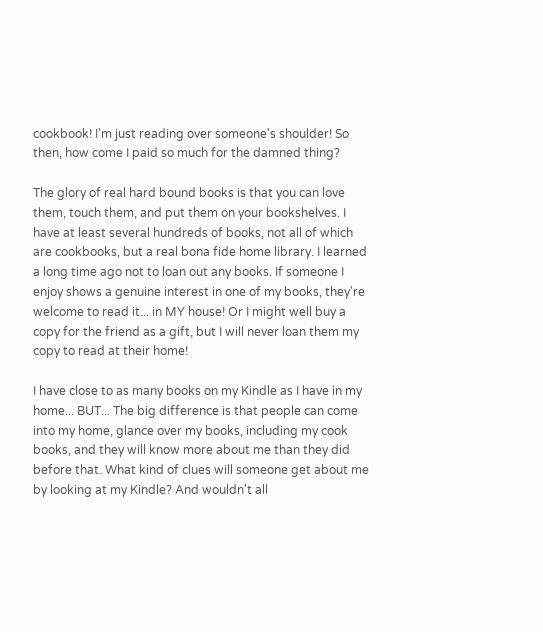cookbook! I'm just reading over someone's shoulder! So then, how come I paid so much for the damned thing?

The glory of real hard bound books is that you can love them, touch them, and put them on your bookshelves. I have at least several hundreds of books, not all of which are cookbooks, but a real bona fide home library. I learned a long time ago not to loan out any books. If someone I enjoy shows a genuine interest in one of my books, they're welcome to read it... in MY house! Or I might well buy a copy for the friend as a gift, but I will never loan them my copy to read at their home!

I have close to as many books on my Kindle as I have in my home... BUT... The big difference is that people can come into my home, glance over my books, including my cook books, and they will know more about me than they did before that. What kind of clues will someone get about me by looking at my Kindle? And wouldn't all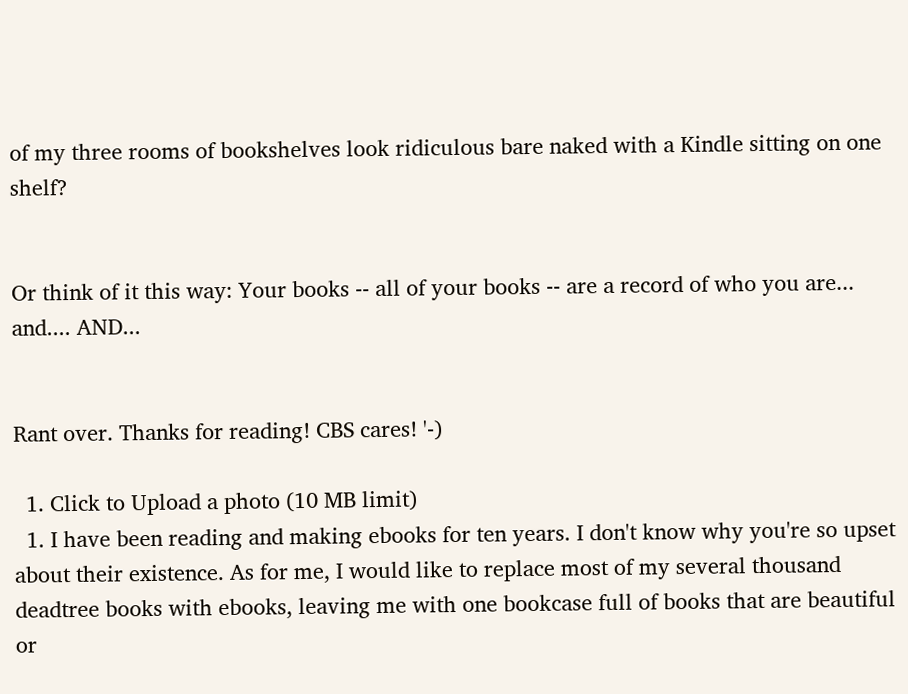of my three rooms of bookshelves look ridiculous bare naked with a Kindle sitting on one shelf?


Or think of it this way: Your books -- all of your books -- are a record of who you are... and.... AND...


Rant over. Thanks for reading! CBS cares! '-)

  1. Click to Upload a photo (10 MB limit)
  1. I have been reading and making ebooks for ten years. I don't know why you're so upset about their existence. As for me, I would like to replace most of my several thousand deadtree books with ebooks, leaving me with one bookcase full of books that are beautiful or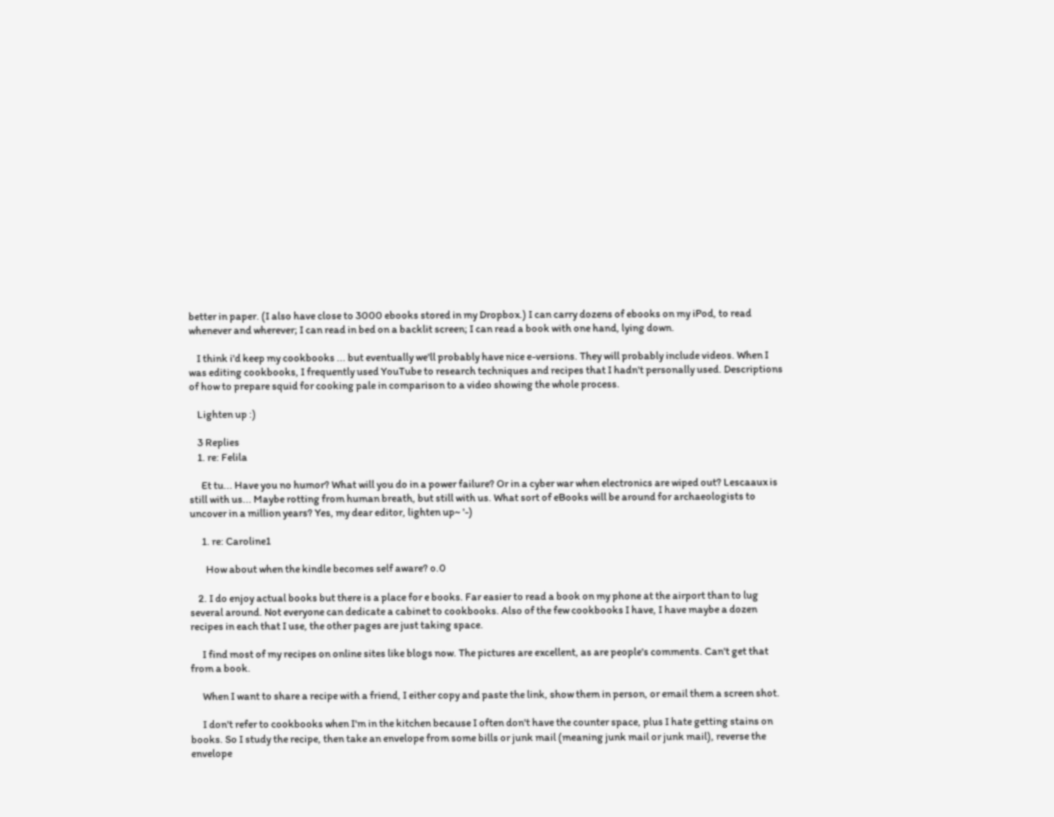better in paper. (I also have close to 3000 ebooks stored in my Dropbox.) I can carry dozens of ebooks on my iPod, to read whenever and wherever; I can read in bed on a backlit screen; I can read a book with one hand, lying down.

    I think i'd keep my cookbooks ... but eventually we'll probably have nice e-versions. They will probably include videos. When I was editing cookbooks, I frequently used YouTube to research techniques and recipes that I hadn't personally used. Descriptions of how to prepare squid for cooking pale in comparison to a video showing the whole process.

    Lighten up :)

    3 Replies
    1. re: Felila

      Et tu... Have you no humor? What will you do in a power failure? Or in a cyber war when electronics are wiped out? Lescaaux is still with us... Maybe rotting from human breath, but still with us. What sort of eBooks will be around for archaeologists to uncover in a million years? Yes, my dear editor, lighten up~ '-)

      1. re: Caroline1

        How about when the kindle becomes self aware? o.0

    2. I do enjoy actual books but there is a place for e books. Far easier to read a book on my phone at the airport than to lug several around. Not everyone can dedicate a cabinet to cookbooks. Also of the few cookbooks I have, I have maybe a dozen recipes in each that I use, the other pages are just taking space.

      I find most of my recipes on online sites like blogs now. The pictures are excellent, as are people's comments. Can't get that from a book.

      When I want to share a recipe with a friend, I either copy and paste the link, show them in person, or email them a screen shot.

      I don't refer to cookbooks when I'm in the kitchen because I often don't have the counter space, plus I hate getting stains on books. So I study the recipe, then take an envelope from some bills or junk mail (meaning junk mail or junk mail), reverse the envelope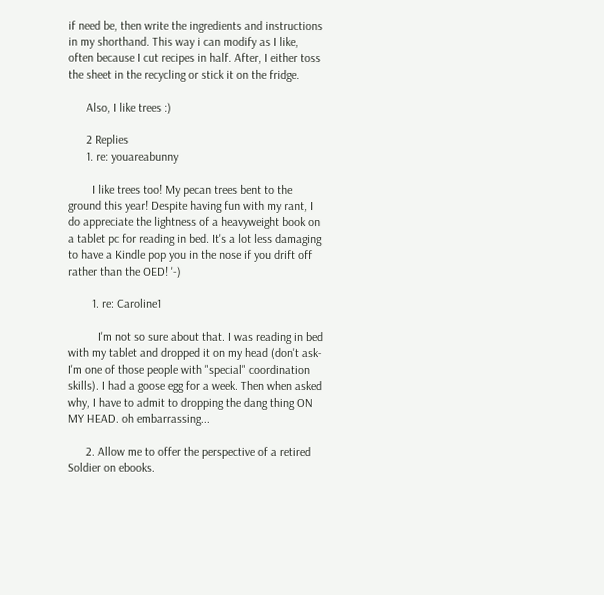if need be, then write the ingredients and instructions in my shorthand. This way i can modify as I like, often because I cut recipes in half. After, I either toss the sheet in the recycling or stick it on the fridge.

      Also, I like trees :)

      2 Replies
      1. re: youareabunny

        I like trees too! My pecan trees bent to the ground this year! Despite having fun with my rant, I do appreciate the lightness of a heavyweight book on a tablet pc for reading in bed. It's a lot less damaging to have a Kindle pop you in the nose if you drift off rather than the OED! '-)

        1. re: Caroline1

          I'm not so sure about that. I was reading in bed with my tablet and dropped it on my head (don't ask- I'm one of those people with "special" coordination skills). I had a goose egg for a week. Then when asked why, I have to admit to dropping the dang thing ON MY HEAD. oh embarrassing...

      2. Allow me to offer the perspective of a retired Soldier on ebooks.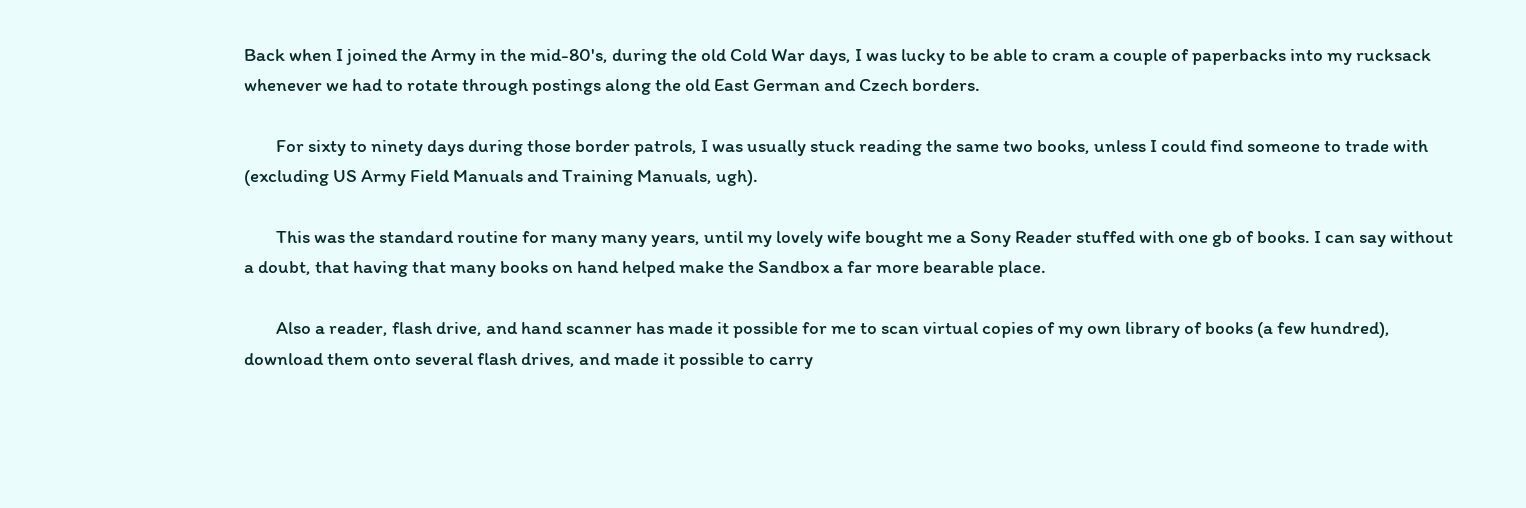Back when I joined the Army in the mid-80's, during the old Cold War days, I was lucky to be able to cram a couple of paperbacks into my rucksack whenever we had to rotate through postings along the old East German and Czech borders.

        For sixty to ninety days during those border patrols, I was usually stuck reading the same two books, unless I could find someone to trade with (excluding US Army Field Manuals and Training Manuals, ugh).

        This was the standard routine for many many years, until my lovely wife bought me a Sony Reader stuffed with one gb of books. I can say without a doubt, that having that many books on hand helped make the Sandbox a far more bearable place.

        Also a reader, flash drive, and hand scanner has made it possible for me to scan virtual copies of my own library of books (a few hundred), download them onto several flash drives, and made it possible to carry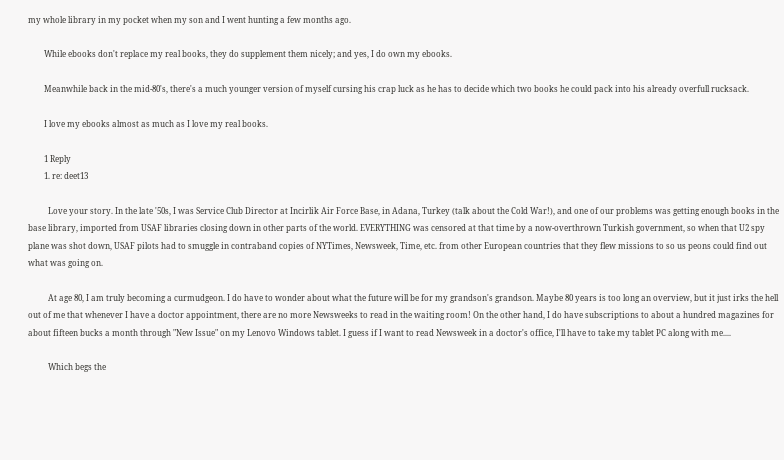my whole library in my pocket when my son and I went hunting a few months ago.

        While ebooks don't replace my real books, they do supplement them nicely; and yes, I do own my ebooks.

        Meanwhile back in the mid-80's, there's a much younger version of myself cursing his crap luck as he has to decide which two books he could pack into his already overfull rucksack.

        I love my ebooks almost as much as I love my real books.

        1 Reply
        1. re: deet13

          Love your story. In the late '50s, I was Service Club Director at Incirlik Air Force Base, in Adana, Turkey (talk about the Cold War!), and one of our problems was getting enough books in the base library, imported from USAF libraries closing down in other parts of the world. EVERYTHING was censored at that time by a now-overthrown Turkish government, so when that U2 spy plane was shot down, USAF pilots had to smuggle in contraband copies of NYTimes, Newsweek, Time, etc. from other European countries that they flew missions to so us peons could find out what was going on.

          At age 80, I am truly becoming a curmudgeon. I do have to wonder about what the future will be for my grandson's grandson. Maybe 80 years is too long an overview, but it just irks the hell out of me that whenever I have a doctor appointment, there are no more Newsweeks to read in the waiting room! On the other hand, I do have subscriptions to about a hundred magazines for about fifteen bucks a month through "New Issue" on my Lenovo Windows tablet. I guess if I want to read Newsweek in a doctor's office, I'll have to take my tablet PC along with me....

          Which begs the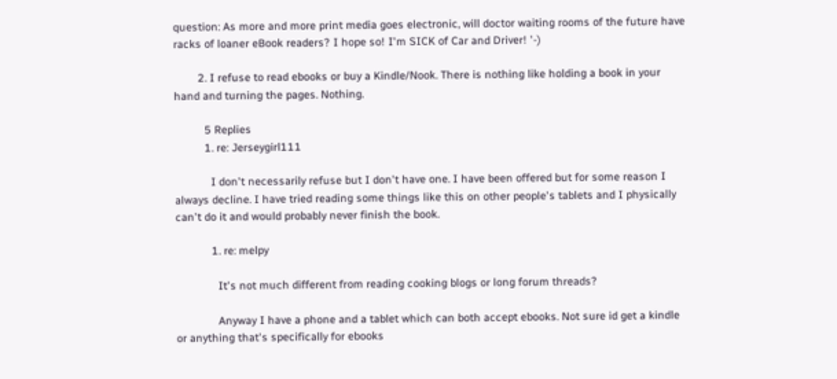question: As more and more print media goes electronic, will doctor waiting rooms of the future have racks of loaner eBook readers? I hope so! I'm SICK of Car and Driver! '-)

        2. I refuse to read ebooks or buy a Kindle/Nook. There is nothing like holding a book in your hand and turning the pages. Nothing.

          5 Replies
          1. re: Jerseygirl111

            I don't necessarily refuse but I don't have one. I have been offered but for some reason I always decline. I have tried reading some things like this on other people's tablets and I physically can't do it and would probably never finish the book.

            1. re: melpy

              It's not much different from reading cooking blogs or long forum threads?

              Anyway I have a phone and a tablet which can both accept ebooks. Not sure id get a kindle or anything that's specifically for ebooks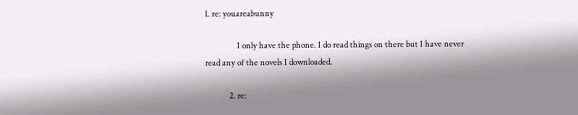1. re: youareabunny

                I only have the phone. I do read things on there but I have never read any of the novels I downloaded.

            2. re: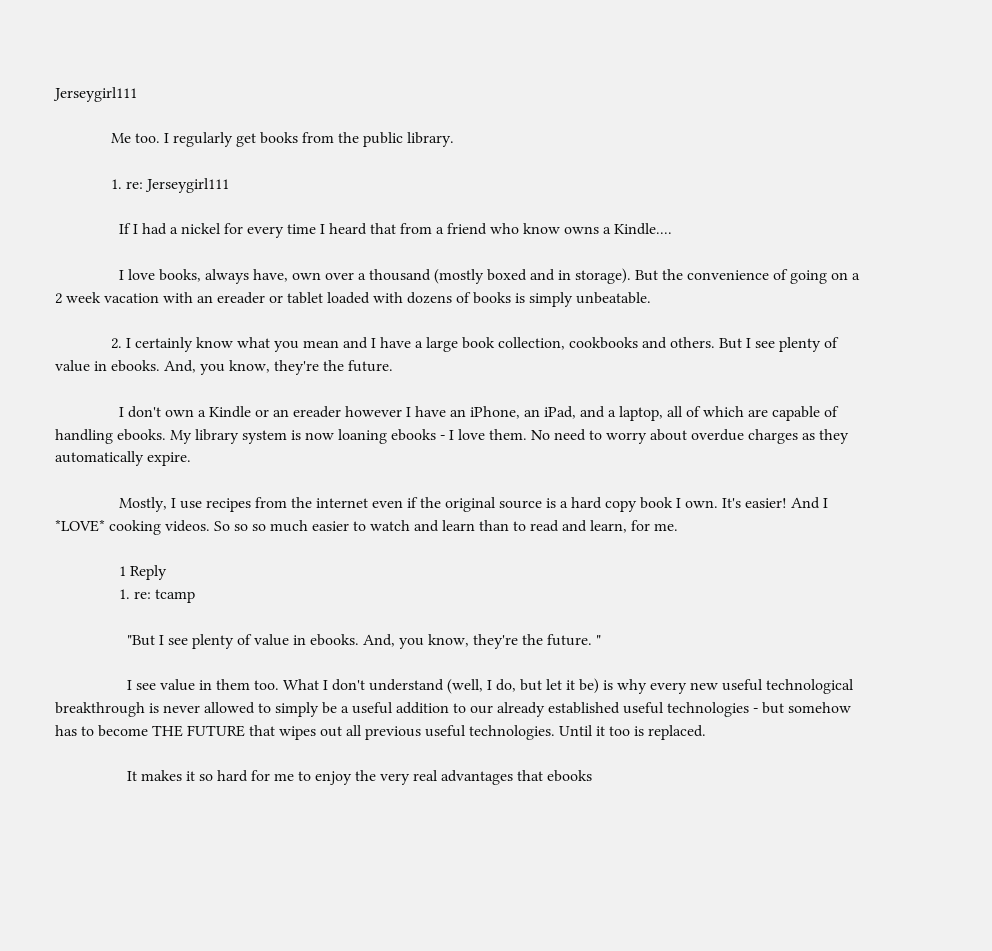Jerseygirl111

              Me too. I regularly get books from the public library.

              1. re: Jerseygirl111

                If I had a nickel for every time I heard that from a friend who know owns a Kindle....

                I love books, always have, own over a thousand (mostly boxed and in storage). But the convenience of going on a 2 week vacation with an ereader or tablet loaded with dozens of books is simply unbeatable.

              2. I certainly know what you mean and I have a large book collection, cookbooks and others. But I see plenty of value in ebooks. And, you know, they're the future.

                I don't own a Kindle or an ereader however I have an iPhone, an iPad, and a laptop, all of which are capable of handling ebooks. My library system is now loaning ebooks - I love them. No need to worry about overdue charges as they automatically expire.

                Mostly, I use recipes from the internet even if the original source is a hard copy book I own. It's easier! And I *LOVE* cooking videos. So so so much easier to watch and learn than to read and learn, for me.

                1 Reply
                1. re: tcamp

                  "But I see plenty of value in ebooks. And, you know, they're the future. "

                  I see value in them too. What I don't understand (well, I do, but let it be) is why every new useful technological breakthrough is never allowed to simply be a useful addition to our already established useful technologies - but somehow has to become THE FUTURE that wipes out all previous useful technologies. Until it too is replaced.

                  It makes it so hard for me to enjoy the very real advantages that ebooks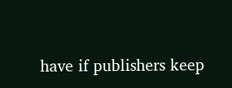have if publishers keep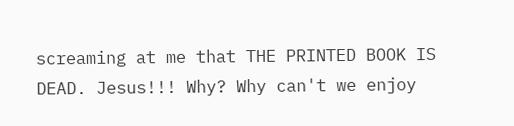screaming at me that THE PRINTED BOOK IS DEAD. Jesus!!! Why? Why can't we enjoy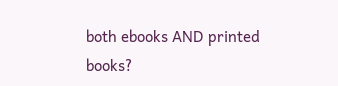both ebooks AND printed books?